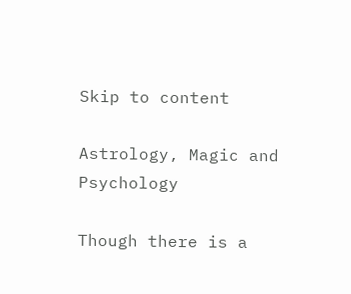Skip to content

Astrology, Magic and Psychology

Though there is a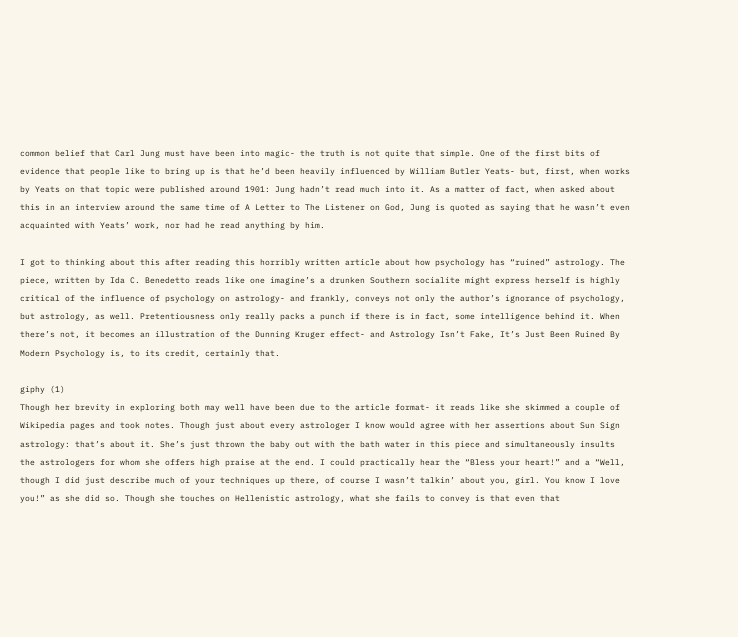common belief that Carl Jung must have been into magic- the truth is not quite that simple. One of the first bits of evidence that people like to bring up is that he’d been heavily influenced by William Butler Yeats- but, first, when works by Yeats on that topic were published around 1901: Jung hadn’t read much into it. As a matter of fact, when asked about this in an interview around the same time of A Letter to The Listener on God, Jung is quoted as saying that he wasn’t even acquainted with Yeats’ work, nor had he read anything by him.

I got to thinking about this after reading this horribly written article about how psychology has “ruined” astrology. The piece, written by Ida C. Benedetto reads like one imagine’s a drunken Southern socialite might express herself is highly critical of the influence of psychology on astrology- and frankly, conveys not only the author’s ignorance of psychology, but astrology, as well. Pretentiousness only really packs a punch if there is in fact, some intelligence behind it. When there’s not, it becomes an illustration of the Dunning Kruger effect- and Astrology Isn’t Fake, It’s Just Been Ruined By Modern Psychology is, to its credit, certainly that.

giphy (1)
Though her brevity in exploring both may well have been due to the article format- it reads like she skimmed a couple of Wikipedia pages and took notes. Though just about every astrologer I know would agree with her assertions about Sun Sign astrology: that’s about it. She’s just thrown the baby out with the bath water in this piece and simultaneously insults the astrologers for whom she offers high praise at the end. I could practically hear the “Bless your heart!” and a “Well, though I did just describe much of your techniques up there, of course I wasn’t talkin’ about you, girl. You know I love you!” as she did so. Though she touches on Hellenistic astrology, what she fails to convey is that even that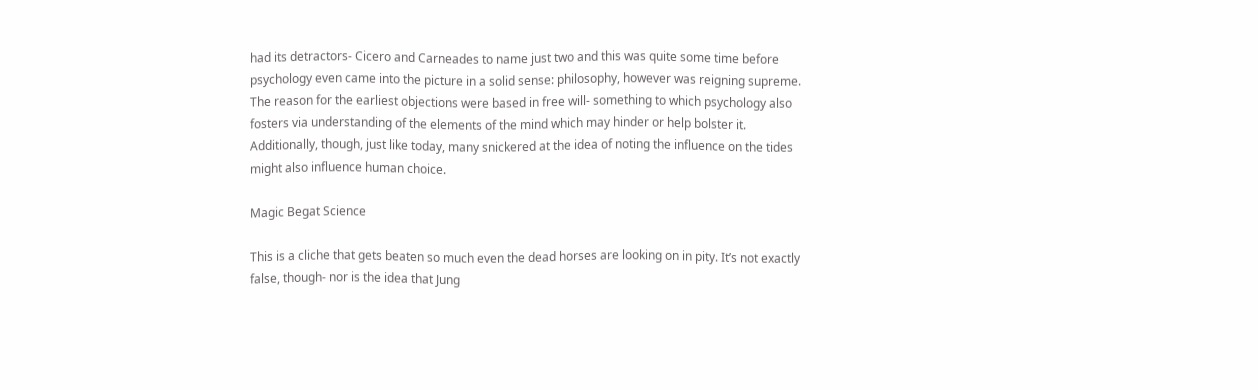had its detractors- Cicero and Carneades to name just two and this was quite some time before psychology even came into the picture in a solid sense: philosophy, however was reigning supreme. The reason for the earliest objections were based in free will- something to which psychology also fosters via understanding of the elements of the mind which may hinder or help bolster it. Additionally, though, just like today, many snickered at the idea of noting the influence on the tides might also influence human choice.

Magic Begat Science

This is a cliche that gets beaten so much even the dead horses are looking on in pity. It’s not exactly false, though- nor is the idea that Jung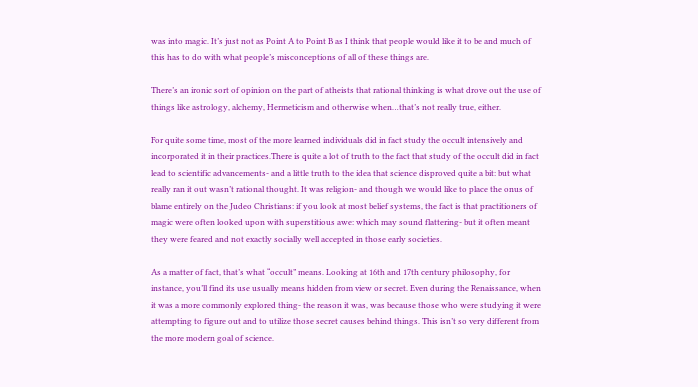was into magic. It’s just not as Point A to Point B as I think that people would like it to be and much of this has to do with what people’s misconceptions of all of these things are.

There’s an ironic sort of opinion on the part of atheists that rational thinking is what drove out the use of things like astrology, alchemy, Hermeticism and otherwise when…that’s not really true, either.

For quite some time, most of the more learned individuals did in fact study the occult intensively and incorporated it in their practices.There is quite a lot of truth to the fact that study of the occult did in fact lead to scientific advancements- and a little truth to the idea that science disproved quite a bit: but what really ran it out wasn’t rational thought. It was religion- and though we would like to place the onus of blame entirely on the Judeo Christians: if you look at most belief systems, the fact is that practitioners of magic were often looked upon with superstitious awe: which may sound flattering- but it often meant they were feared and not exactly socially well accepted in those early societies.

As a matter of fact, that’s what “occult” means. Looking at 16th and 17th century philosophy, for instance, you’ll find its use usually means hidden from view or secret. Even during the Renaissance, when it was a more commonly explored thing- the reason it was, was because those who were studying it were attempting to figure out and to utilize those secret causes behind things. This isn’t so very different from the more modern goal of science.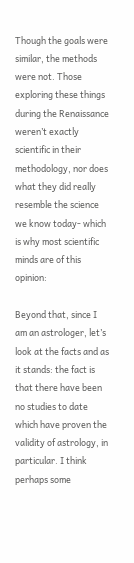Though the goals were similar, the methods were not. Those exploring these things during the Renaissance weren’t exactly scientific in their methodology, nor does what they did really resemble the science we know today- which is why most scientific minds are of this opinion:

Beyond that, since I am an astrologer, let’s look at the facts and as it stands: the fact is that there have been no studies to date which have proven the validity of astrology, in particular. I think perhaps some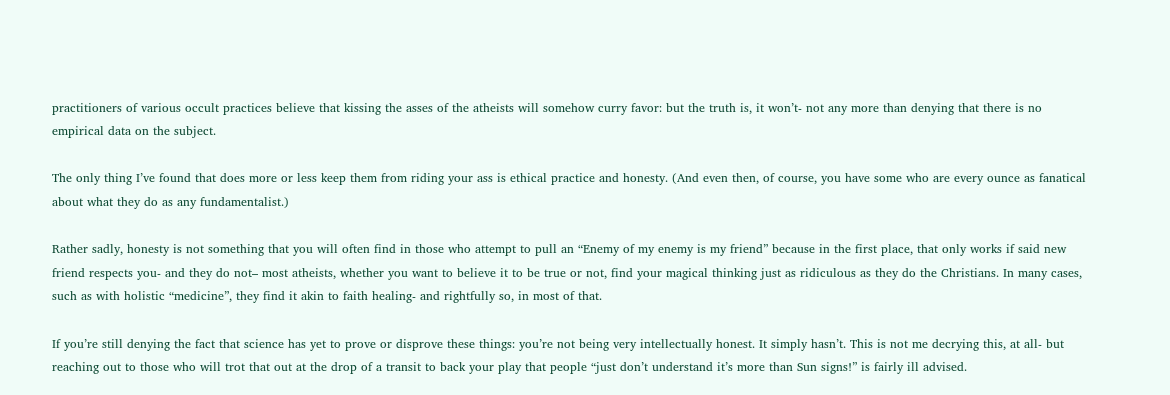practitioners of various occult practices believe that kissing the asses of the atheists will somehow curry favor: but the truth is, it won’t- not any more than denying that there is no empirical data on the subject.

The only thing I’ve found that does more or less keep them from riding your ass is ethical practice and honesty. (And even then, of course, you have some who are every ounce as fanatical about what they do as any fundamentalist.)

Rather sadly, honesty is not something that you will often find in those who attempt to pull an “Enemy of my enemy is my friend” because in the first place, that only works if said new friend respects you- and they do not– most atheists, whether you want to believe it to be true or not, find your magical thinking just as ridiculous as they do the Christians. In many cases, such as with holistic “medicine”, they find it akin to faith healing- and rightfully so, in most of that.

If you’re still denying the fact that science has yet to prove or disprove these things: you’re not being very intellectually honest. It simply hasn’t. This is not me decrying this, at all- but reaching out to those who will trot that out at the drop of a transit to back your play that people “just don’t understand it’s more than Sun signs!” is fairly ill advised.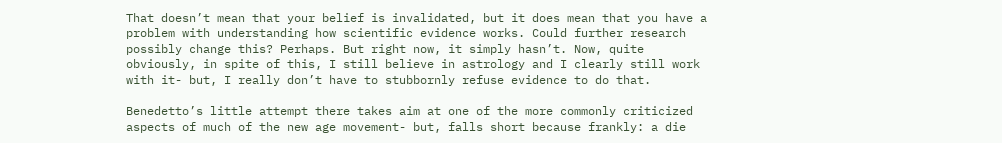That doesn’t mean that your belief is invalidated, but it does mean that you have a problem with understanding how scientific evidence works. Could further research possibly change this? Perhaps. But right now, it simply hasn’t. Now, quite obviously, in spite of this, I still believe in astrology and I clearly still work with it- but, I really don’t have to stubbornly refuse evidence to do that.

Benedetto’s little attempt there takes aim at one of the more commonly criticized aspects of much of the new age movement- but, falls short because frankly: a die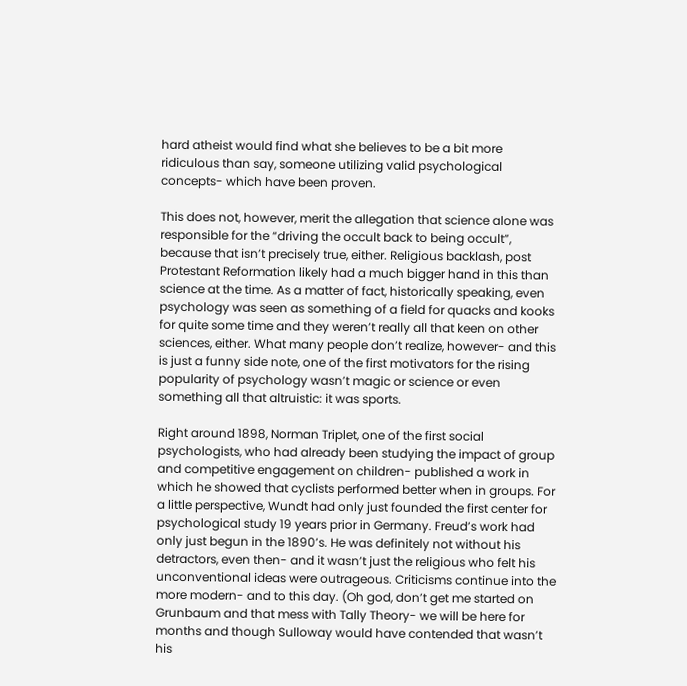hard atheist would find what she believes to be a bit more ridiculous than say, someone utilizing valid psychological concepts- which have been proven.

This does not, however, merit the allegation that science alone was responsible for the “driving the occult back to being occult”, because that isn’t precisely true, either. Religious backlash, post Protestant Reformation likely had a much bigger hand in this than science at the time. As a matter of fact, historically speaking, even psychology was seen as something of a field for quacks and kooks for quite some time and they weren’t really all that keen on other sciences, either. What many people don’t realize, however- and this is just a funny side note, one of the first motivators for the rising popularity of psychology wasn’t magic or science or even something all that altruistic: it was sports.

Right around 1898, Norman Triplet, one of the first social psychologists, who had already been studying the impact of group and competitive engagement on children- published a work in which he showed that cyclists performed better when in groups. For a little perspective, Wundt had only just founded the first center for psychological study 19 years prior in Germany. Freud’s work had only just begun in the 1890’s. He was definitely not without his detractors, even then- and it wasn’t just the religious who felt his unconventional ideas were outrageous. Criticisms continue into the more modern- and to this day. (Oh god, don’t get me started on Grunbaum and that mess with Tally Theory- we will be here for months and though Sulloway would have contended that wasn’t his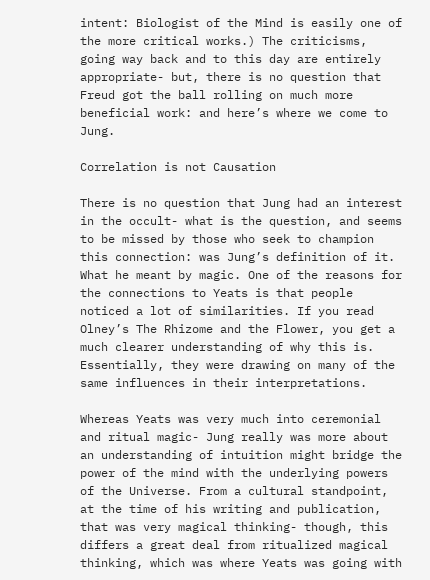intent: Biologist of the Mind is easily one of the more critical works.) The criticisms, going way back and to this day are entirely appropriate- but, there is no question that Freud got the ball rolling on much more beneficial work: and here’s where we come to Jung.

Correlation is not Causation

There is no question that Jung had an interest in the occult- what is the question, and seems to be missed by those who seek to champion this connection: was Jung’s definition of it. What he meant by magic. One of the reasons for the connections to Yeats is that people noticed a lot of similarities. If you read Olney’s The Rhizome and the Flower, you get a much clearer understanding of why this is. Essentially, they were drawing on many of the same influences in their interpretations.

Whereas Yeats was very much into ceremonial and ritual magic- Jung really was more about an understanding of intuition might bridge the power of the mind with the underlying powers of the Universe. From a cultural standpoint, at the time of his writing and publication, that was very magical thinking- though, this differs a great deal from ritualized magical thinking, which was where Yeats was going with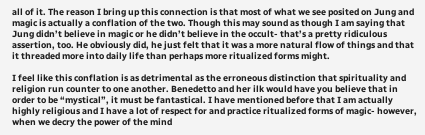all of it. The reason I bring up this connection is that most of what we see posited on Jung and magic is actually a conflation of the two. Though this may sound as though I am saying that Jung didn’t believe in magic or he didn’t believe in the occult- that’s a pretty ridiculous assertion, too. He obviously did, he just felt that it was a more natural flow of things and that it threaded more into daily life than perhaps more ritualized forms might.

I feel like this conflation is as detrimental as the erroneous distinction that spirituality and religion run counter to one another. Benedetto and her ilk would have you believe that in order to be “mystical”, it must be fantastical. I have mentioned before that I am actually highly religious and I have a lot of respect for and practice ritualized forms of magic- however, when we decry the power of the mind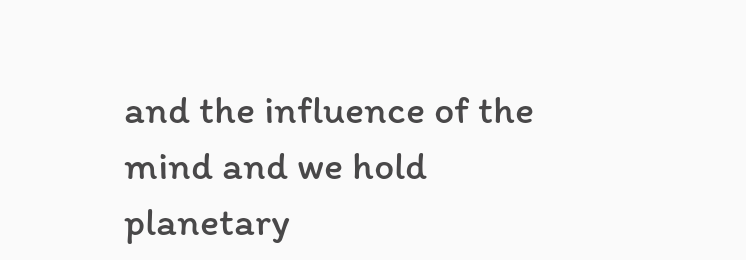and the influence of the mind and we hold planetary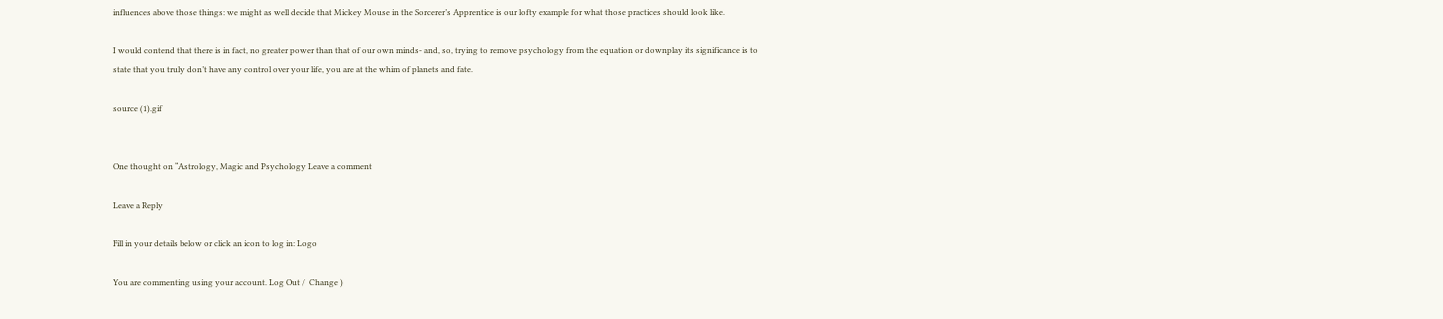influences above those things: we might as well decide that Mickey Mouse in the Sorcerer’s Apprentice is our lofty example for what those practices should look like.

I would contend that there is in fact, no greater power than that of our own minds- and, so, trying to remove psychology from the equation or downplay its significance is to state that you truly don’t have any control over your life, you are at the whim of planets and fate.

source (1).gif


One thought on “Astrology, Magic and Psychology Leave a comment

Leave a Reply

Fill in your details below or click an icon to log in: Logo

You are commenting using your account. Log Out /  Change )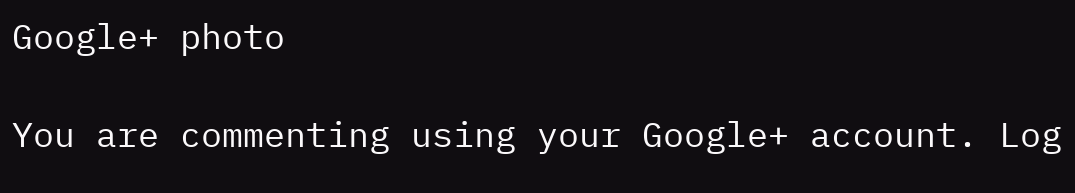Google+ photo

You are commenting using your Google+ account. Log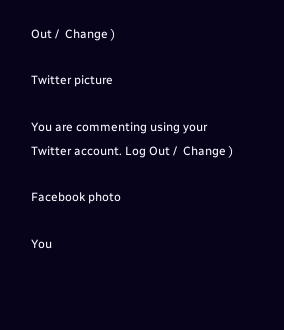Out /  Change )

Twitter picture

You are commenting using your Twitter account. Log Out /  Change )

Facebook photo

You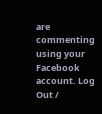are commenting using your Facebook account. Log Out /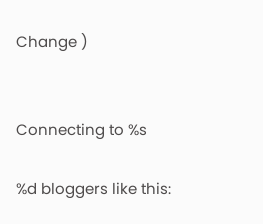Change )


Connecting to %s

%d bloggers like this: